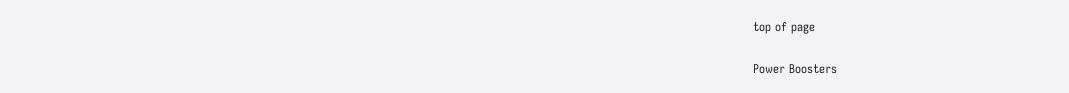top of page

Power Boosters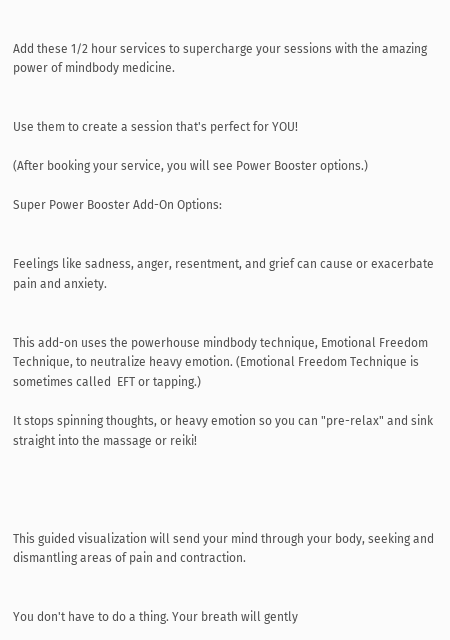Add these 1/2 hour services to supercharge your sessions with the amazing power of mindbody medicine.


Use them to create a session that's perfect for YOU!

(After booking your service, you will see Power Booster options.)

Super Power Booster Add-On Options:


Feelings like sadness, anger, resentment, and grief can cause or exacerbate pain and anxiety.


This add-on uses the powerhouse mindbody technique, Emotional Freedom Technique, to neutralize heavy emotion. (Emotional Freedom Technique is sometimes called  EFT or tapping.)

It stops spinning thoughts, or heavy emotion so you can "pre-relax" and sink straight into the massage or reiki!




This guided visualization will send your mind through your body, seeking and dismantling areas of pain and contraction.


You don't have to do a thing. Your breath will gently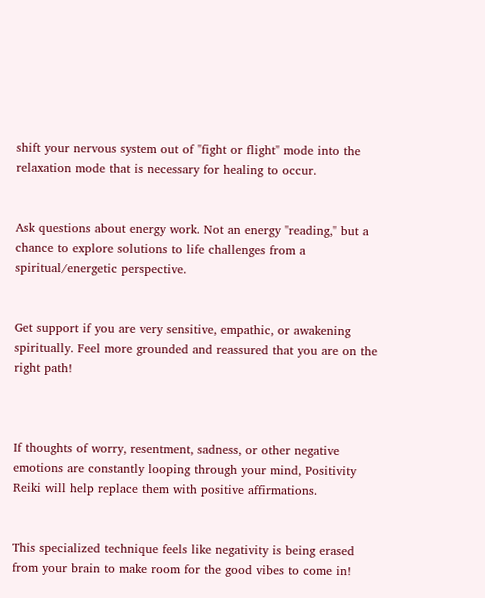shift your nervous system out of "fight or flight" mode into the relaxation mode that is necessary for healing to occur.


Ask questions about energy work. Not an energy "reading," but a chance to explore solutions to life challenges from a spiritual/energetic perspective.


Get support if you are very sensitive, empathic, or awakening spiritually. Feel more grounded and reassured that you are on the right path!



If thoughts of worry, resentment, sadness, or other negative emotions are constantly looping through your mind, Positivity Reiki will help replace them with positive affirmations.


This specialized technique feels like negativity is being erased from your brain to make room for the good vibes to come in!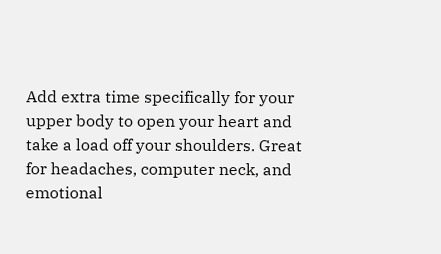Add extra time specifically for your upper body to open your heart and take a load off your shoulders. Great for headaches, computer neck, and emotional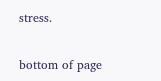stress.

bottom of page